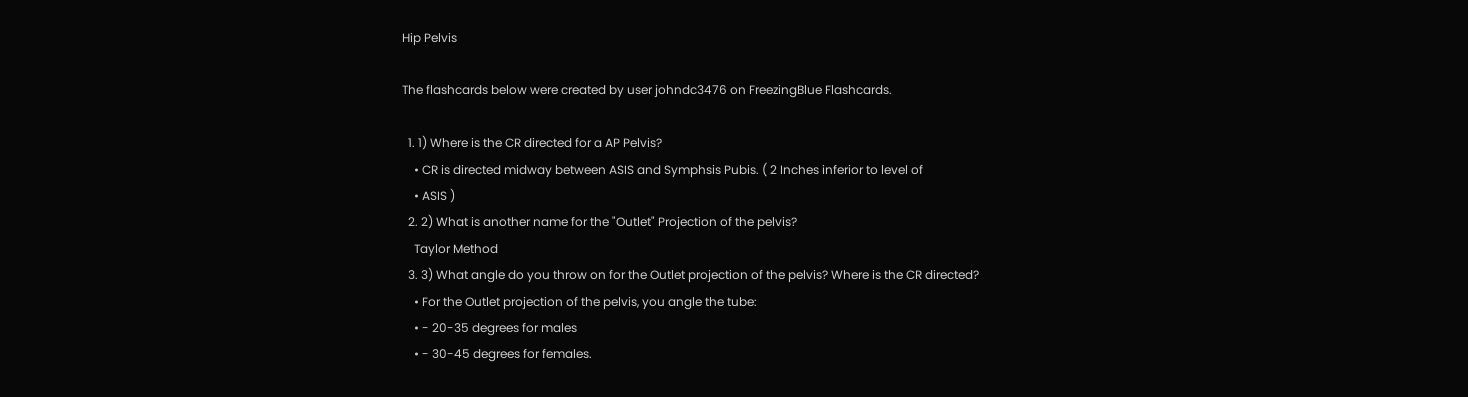Hip Pelvis

The flashcards below were created by user johndc3476 on FreezingBlue Flashcards.

  1. 1) Where is the CR directed for a AP Pelvis?
    • CR is directed midway between ASIS and Symphsis Pubis. ( 2 Inches inferior to level of
    • ASIS )
  2. 2) What is another name for the "Outlet" Projection of the pelvis?
    Taylor Method
  3. 3) What angle do you throw on for the Outlet projection of the pelvis? Where is the CR directed?
    • For the Outlet projection of the pelvis, you angle the tube:
    • - 20-35 degrees for males
    • - 30-45 degrees for females.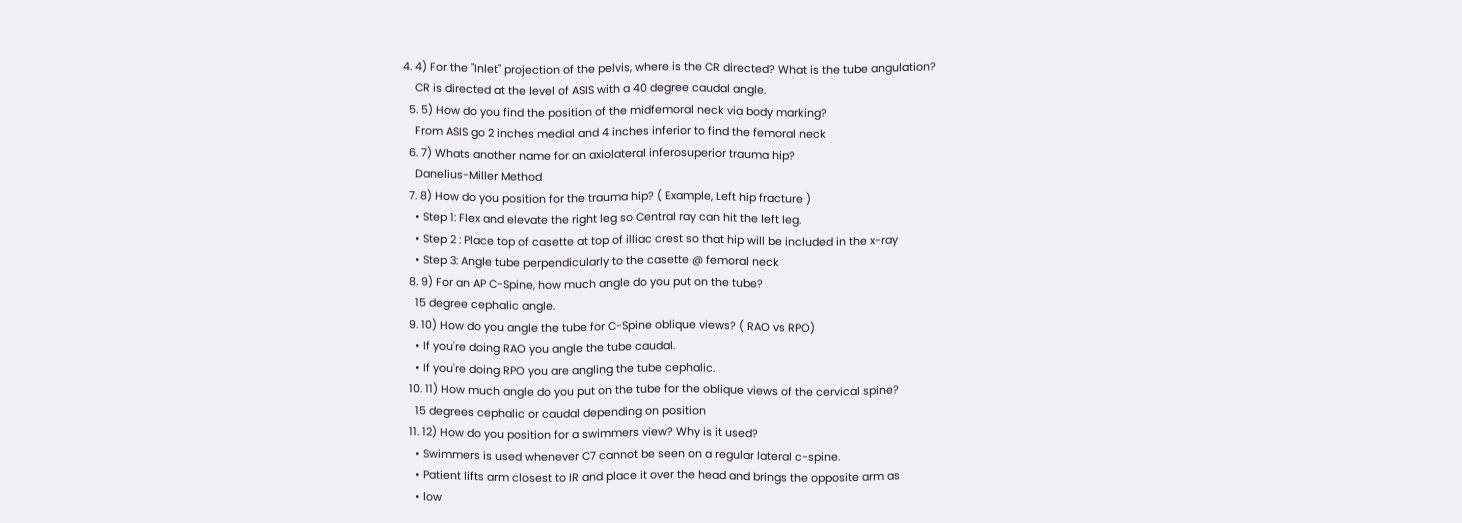4. 4) For the "Inlet" projection of the pelvis, where is the CR directed? What is the tube angulation?
    CR is directed at the level of ASIS with a 40 degree caudal angle.
  5. 5) How do you find the position of the midfemoral neck via body marking?
    From ASIS go 2 inches medial and 4 inches inferior to find the femoral neck
  6. 7) Whats another name for an axiolateral inferosuperior trauma hip?
    Danelius-Miller Method
  7. 8) How do you position for the trauma hip? ( Example, Left hip fracture )
    • Step 1: Flex and elevate the right leg so Central ray can hit the left leg.
    • Step 2 : Place top of casette at top of illiac crest so that hip will be included in the x-ray
    • Step 3: Angle tube perpendicularly to the casette @ femoral neck
  8. 9) For an AP C-Spine, how much angle do you put on the tube?
    15 degree cephalic angle.
  9. 10) How do you angle the tube for C-Spine oblique views? ( RAO vs RPO)
    • If you're doing RAO you angle the tube caudal.
    • If you're doing RPO you are angling the tube cephalic.
  10. 11) How much angle do you put on the tube for the oblique views of the cervical spine?
    15 degrees cephalic or caudal depending on position
  11. 12) How do you position for a swimmers view? Why is it used?
    • Swimmers is used whenever C7 cannot be seen on a regular lateral c-spine.
    • Patient lifts arm closest to IR and place it over the head and brings the opposite arm as
    • low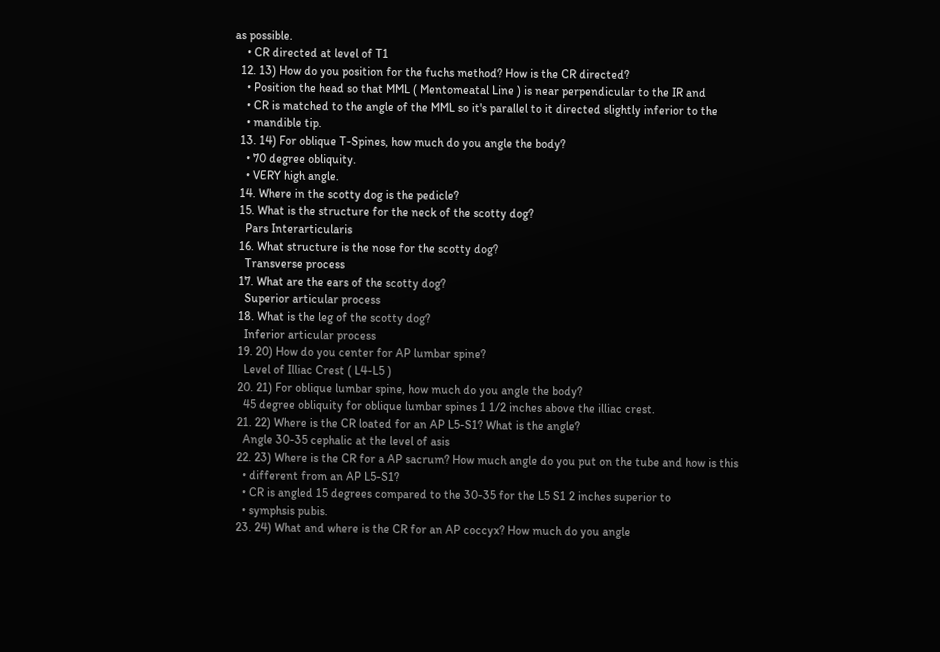as possible.
    • CR directed at level of T1
  12. 13) How do you position for the fuchs method? How is the CR directed?
    • Position the head so that MML ( Mentomeatal Line ) is near perpendicular to the IR and
    • CR is matched to the angle of the MML so it's parallel to it directed slightly inferior to the
    • mandible tip.
  13. 14) For oblique T-Spines, how much do you angle the body?
    • 70 degree obliquity.
    • VERY high angle.
  14. Where in the scotty dog is the pedicle?
  15. What is the structure for the neck of the scotty dog?
    Pars Interarticularis
  16. What structure is the nose for the scotty dog?
    Transverse process
  17. What are the ears of the scotty dog?
    Superior articular process
  18. What is the leg of the scotty dog?
    Inferior articular process
  19. 20) How do you center for AP lumbar spine?
    Level of Illiac Crest ( L4-L5 )
  20. 21) For oblique lumbar spine, how much do you angle the body?
    45 degree obliquity for oblique lumbar spines 1 1/2 inches above the illiac crest.
  21. 22) Where is the CR loated for an AP L5-S1? What is the angle?
    Angle 30-35 cephalic at the level of asis
  22. 23) Where is the CR for a AP sacrum? How much angle do you put on the tube and how is this
    • different from an AP L5-S1?
    • CR is angled 15 degrees compared to the 30-35 for the L5 S1 2 inches superior to
    • symphsis pubis.
  23. 24) What and where is the CR for an AP coccyx? How much do you angle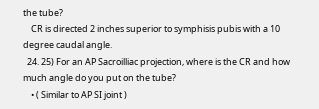the tube?
    CR is directed 2 inches superior to symphisis pubis with a 10 degree caudal angle.
  24. 25) For an AP Sacroilliac projection, where is the CR and how much angle do you put on the tube?
    • ( Similar to AP SI joint )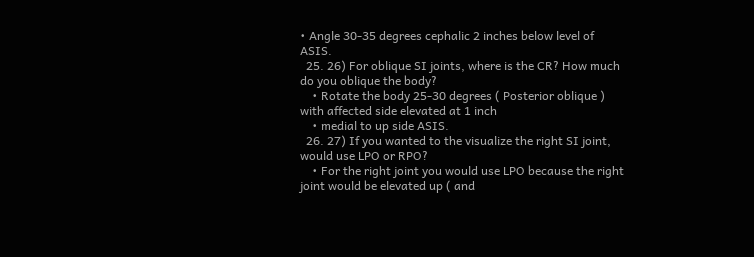• Angle 30-35 degrees cephalic 2 inches below level of ASIS.
  25. 26) For oblique SI joints, where is the CR? How much do you oblique the body?
    • Rotate the body 25-30 degrees ( Posterior oblique ) with affected side elevated at 1 inch
    • medial to up side ASIS.
  26. 27) If you wanted to the visualize the right SI joint, would use LPO or RPO?
    • For the right joint you would use LPO because the right joint would be elevated up ( and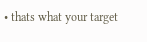• thats what your target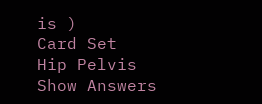is )
Card Set
Hip Pelvis
Show Answers